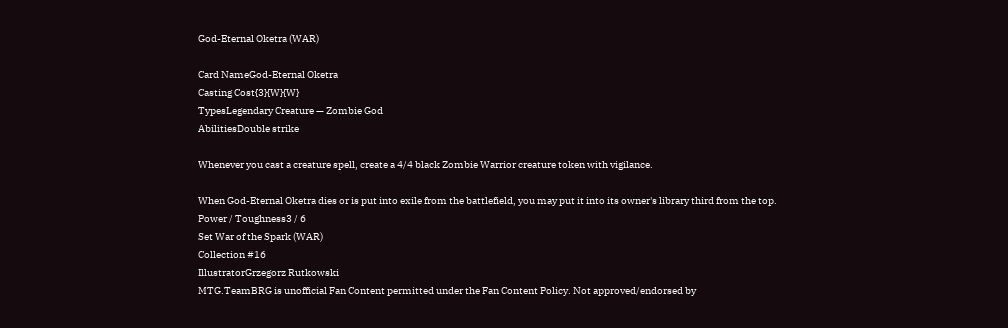God-Eternal Oketra (WAR)

Card NameGod-Eternal Oketra
Casting Cost{3}{W}{W}
TypesLegendary Creature — Zombie God
AbilitiesDouble strike

Whenever you cast a creature spell, create a 4/4 black Zombie Warrior creature token with vigilance.

When God-Eternal Oketra dies or is put into exile from the battlefield, you may put it into its owner's library third from the top.
Power / Toughness3 / 6
Set War of the Spark (WAR)
Collection #16
IllustratorGrzegorz Rutkowski
MTG.TeamBRG is unofficial Fan Content permitted under the Fan Content Policy. Not approved/endorsed by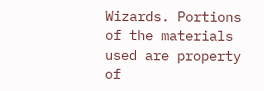Wizards. Portions of the materials used are property of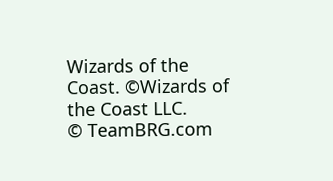Wizards of the Coast. ©Wizards of the Coast LLC.
© TeamBRG.com